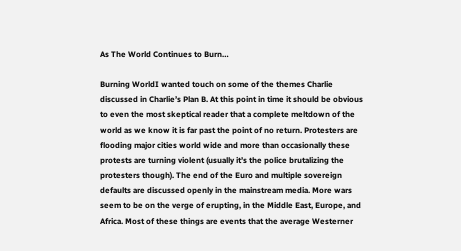As The World Continues to Burn…

Burning WorldI wanted touch on some of the themes Charlie discussed in Charlie’s Plan B. At this point in time it should be obvious to even the most skeptical reader that a complete meltdown of the world as we know it is far past the point of no return. Protesters are flooding major cities world wide and more than occasionally these protests are turning violent (usually it’s the police brutalizing the protesters though). The end of the Euro and multiple sovereign defaults are discussed openly in the mainstream media. More wars seem to be on the verge of erupting, in the Middle East, Europe, and Africa. Most of these things are events that the average Westerner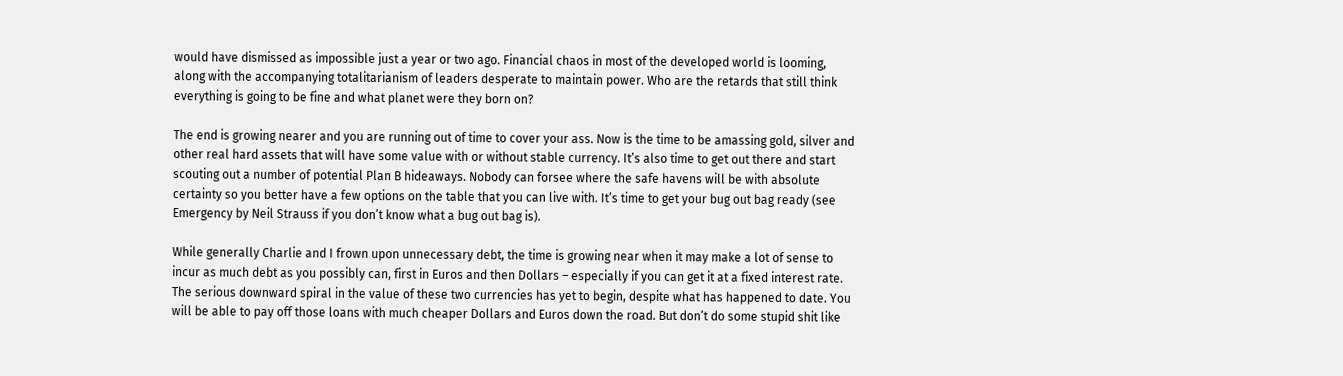would have dismissed as impossible just a year or two ago. Financial chaos in most of the developed world is looming, along with the accompanying totalitarianism of leaders desperate to maintain power. Who are the retards that still think everything is going to be fine and what planet were they born on?

The end is growing nearer and you are running out of time to cover your ass. Now is the time to be amassing gold, silver and other real hard assets that will have some value with or without stable currency. It’s also time to get out there and start scouting out a number of potential Plan B hideaways. Nobody can forsee where the safe havens will be with absolute certainty so you better have a few options on the table that you can live with. It’s time to get your bug out bag ready (see Emergency by Neil Strauss if you don’t know what a bug out bag is).

While generally Charlie and I frown upon unnecessary debt, the time is growing near when it may make a lot of sense to incur as much debt as you possibly can, first in Euros and then Dollars – especially if you can get it at a fixed interest rate. The serious downward spiral in the value of these two currencies has yet to begin, despite what has happened to date. You will be able to pay off those loans with much cheaper Dollars and Euros down the road. But don’t do some stupid shit like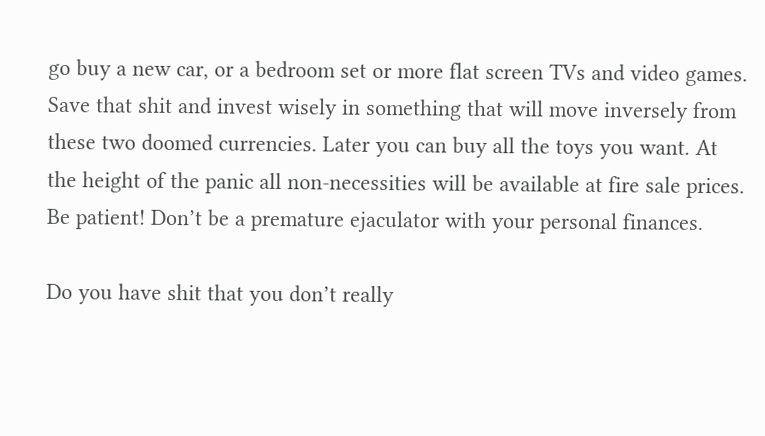go buy a new car, or a bedroom set or more flat screen TVs and video games. Save that shit and invest wisely in something that will move inversely from these two doomed currencies. Later you can buy all the toys you want. At the height of the panic all non-necessities will be available at fire sale prices. Be patient! Don’t be a premature ejaculator with your personal finances.

Do you have shit that you don’t really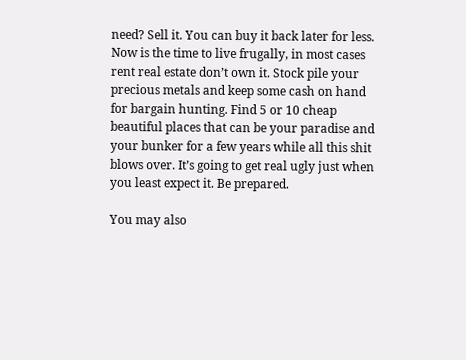need? Sell it. You can buy it back later for less. Now is the time to live frugally, in most cases rent real estate don’t own it. Stock pile your precious metals and keep some cash on hand for bargain hunting. Find 5 or 10 cheap beautiful places that can be your paradise and your bunker for a few years while all this shit blows over. It’s going to get real ugly just when you least expect it. Be prepared.

You may also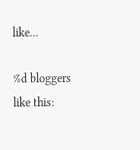like...

%d bloggers like this: